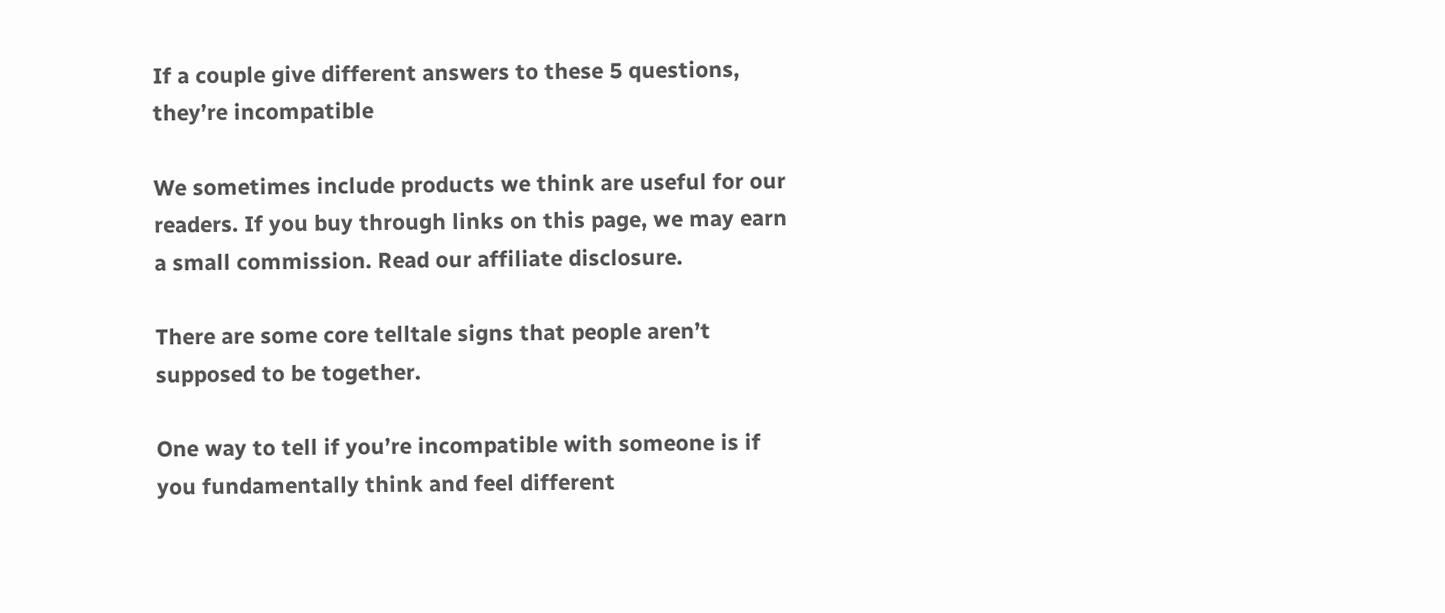If a couple give different answers to these 5 questions, they’re incompatible

We sometimes include products we think are useful for our readers. If you buy through links on this page, we may earn a small commission. Read our affiliate disclosure.

There are some core telltale signs that people aren’t supposed to be together.

One way to tell if you’re incompatible with someone is if you fundamentally think and feel different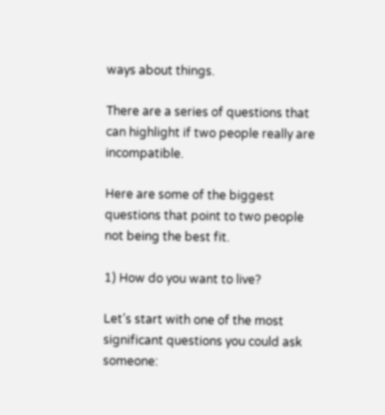ways about things.

There are a series of questions that can highlight if two people really are incompatible.

Here are some of the biggest questions that point to two people not being the best fit.

1) How do you want to live?

Let’s start with one of the most significant questions you could ask someone: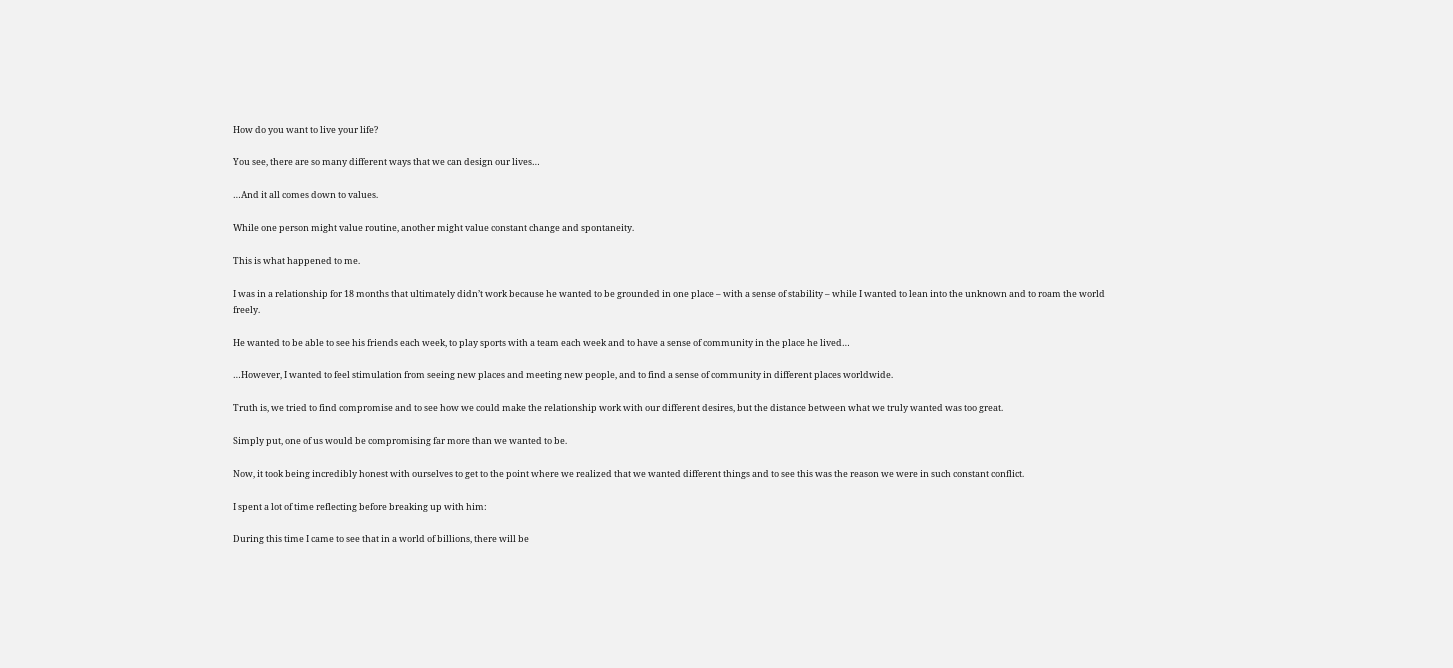How do you want to live your life?

You see, there are so many different ways that we can design our lives…

…And it all comes down to values.

While one person might value routine, another might value constant change and spontaneity.

This is what happened to me.

I was in a relationship for 18 months that ultimately didn’t work because he wanted to be grounded in one place – with a sense of stability – while I wanted to lean into the unknown and to roam the world freely.

He wanted to be able to see his friends each week, to play sports with a team each week and to have a sense of community in the place he lived…

…However, I wanted to feel stimulation from seeing new places and meeting new people, and to find a sense of community in different places worldwide.

Truth is, we tried to find compromise and to see how we could make the relationship work with our different desires, but the distance between what we truly wanted was too great.

Simply put, one of us would be compromising far more than we wanted to be.

Now, it took being incredibly honest with ourselves to get to the point where we realized that we wanted different things and to see this was the reason we were in such constant conflict.

I spent a lot of time reflecting before breaking up with him:

During this time I came to see that in a world of billions, there will be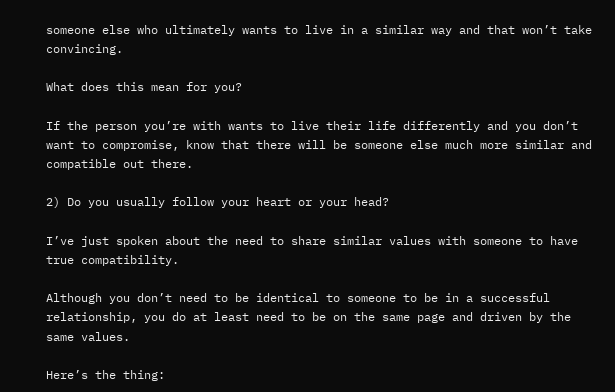someone else who ultimately wants to live in a similar way and that won’t take convincing.

What does this mean for you?

If the person you’re with wants to live their life differently and you don’t want to compromise, know that there will be someone else much more similar and compatible out there.

2) Do you usually follow your heart or your head?

I’ve just spoken about the need to share similar values with someone to have true compatibility.

Although you don’t need to be identical to someone to be in a successful relationship, you do at least need to be on the same page and driven by the same values.

Here’s the thing: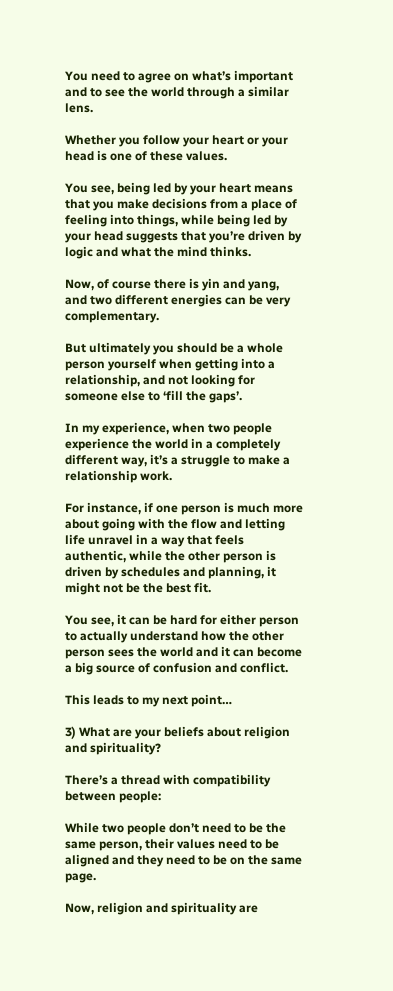You need to agree on what’s important and to see the world through a similar lens.

Whether you follow your heart or your head is one of these values.

You see, being led by your heart means that you make decisions from a place of feeling into things, while being led by your head suggests that you’re driven by logic and what the mind thinks.

Now, of course there is yin and yang, and two different energies can be very complementary.

But ultimately you should be a whole person yourself when getting into a relationship, and not looking for someone else to ‘fill the gaps’.

In my experience, when two people experience the world in a completely different way, it’s a struggle to make a relationship work.

For instance, if one person is much more about going with the flow and letting life unravel in a way that feels authentic, while the other person is driven by schedules and planning, it might not be the best fit.

You see, it can be hard for either person to actually understand how the other person sees the world and it can become a big source of confusion and conflict.

This leads to my next point…

3) What are your beliefs about religion and spirituality?

There’s a thread with compatibility between people:

While two people don’t need to be the same person, their values need to be aligned and they need to be on the same page.

Now, religion and spirituality are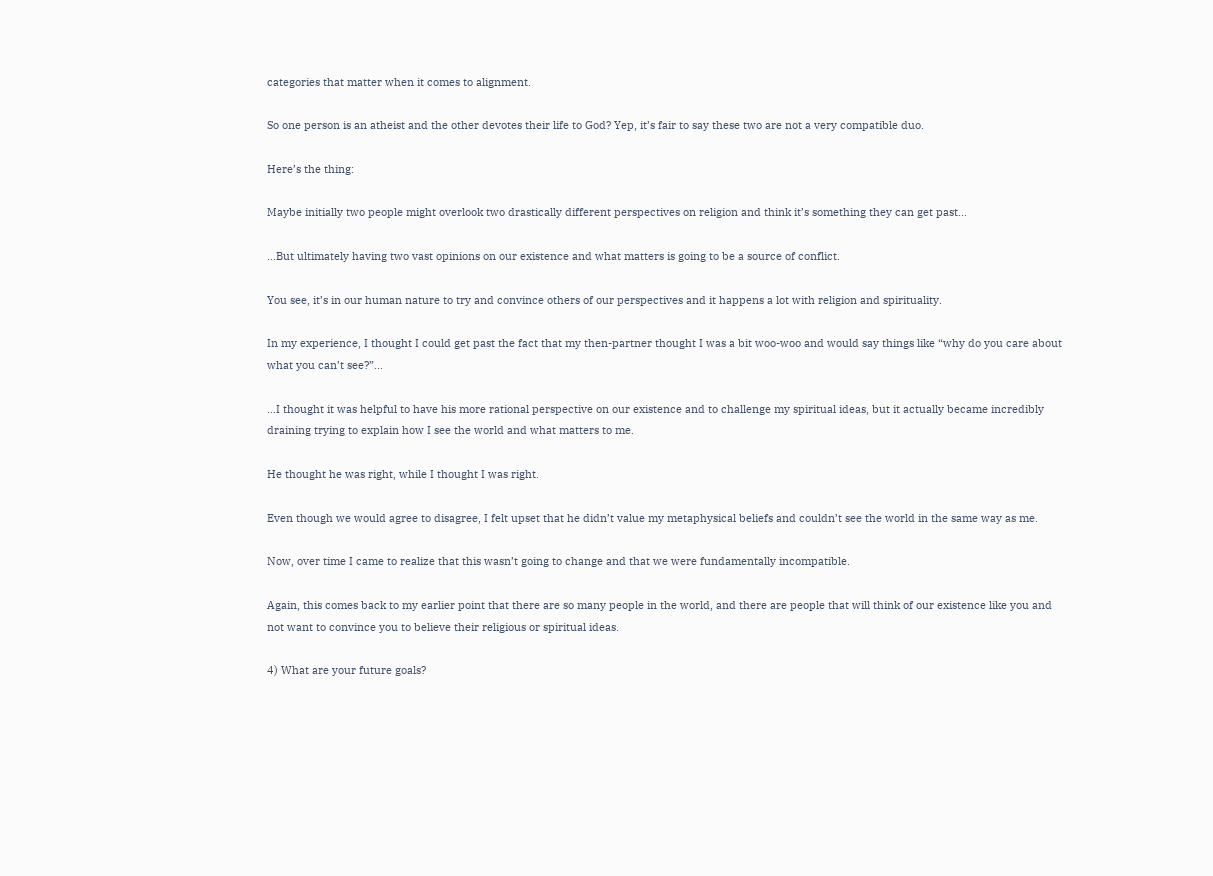categories that matter when it comes to alignment.

So one person is an atheist and the other devotes their life to God? Yep, it’s fair to say these two are not a very compatible duo.

Here’s the thing:

Maybe initially two people might overlook two drastically different perspectives on religion and think it’s something they can get past…

…But ultimately having two vast opinions on our existence and what matters is going to be a source of conflict.

You see, it’s in our human nature to try and convince others of our perspectives and it happens a lot with religion and spirituality.

In my experience, I thought I could get past the fact that my then-partner thought I was a bit woo-woo and would say things like “why do you care about what you can’t see?”…

…I thought it was helpful to have his more rational perspective on our existence and to challenge my spiritual ideas, but it actually became incredibly draining trying to explain how I see the world and what matters to me.

He thought he was right, while I thought I was right.

Even though we would agree to disagree, I felt upset that he didn’t value my metaphysical beliefs and couldn’t see the world in the same way as me.

Now, over time I came to realize that this wasn’t going to change and that we were fundamentally incompatible.

Again, this comes back to my earlier point that there are so many people in the world, and there are people that will think of our existence like you and not want to convince you to believe their religious or spiritual ideas.

4) What are your future goals?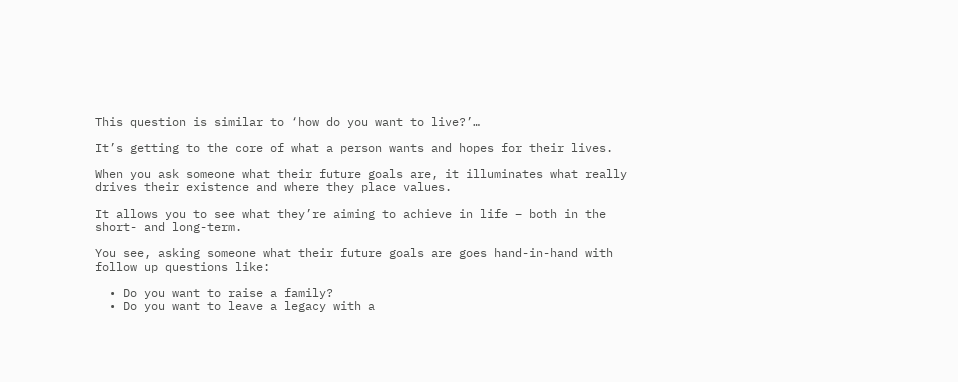This question is similar to ‘how do you want to live?’…

It’s getting to the core of what a person wants and hopes for their lives.

When you ask someone what their future goals are, it illuminates what really drives their existence and where they place values.

It allows you to see what they’re aiming to achieve in life – both in the short- and long-term.

You see, asking someone what their future goals are goes hand-in-hand with follow up questions like:

  • Do you want to raise a family?
  • Do you want to leave a legacy with a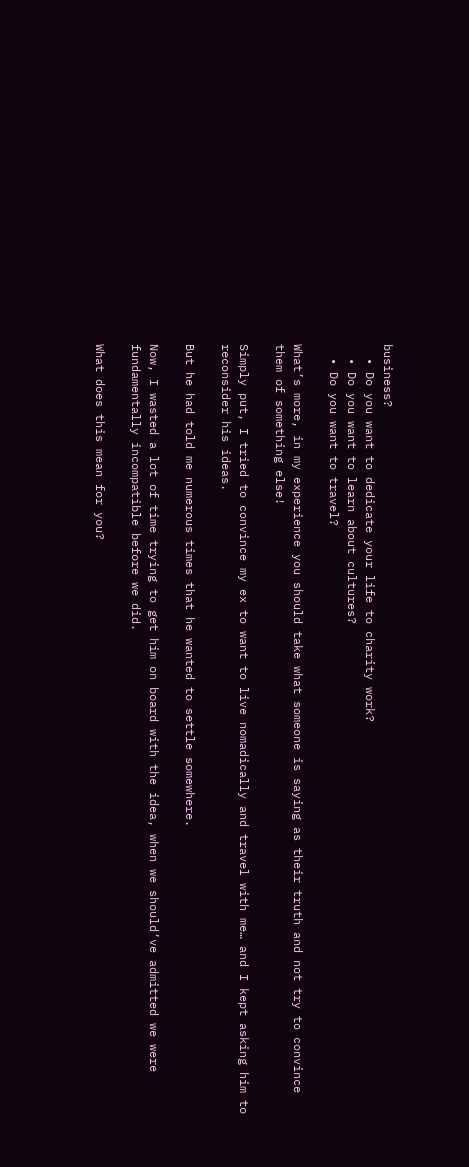business?
  • Do you want to dedicate your life to charity work?
  • Do you want to learn about cultures?
  • Do you want to travel?

What’s more, in my experience you should take what someone is saying as their truth and not try to convince them of something else!

Simply put, I tried to convince my ex to want to live nomadically and travel with me… and I kept asking him to reconsider his ideas.

But he had told me numerous times that he wanted to settle somewhere.

Now, I wasted a lot of time trying to get him on board with the idea, when we should’ve admitted we were fundamentally incompatible before we did.

What does this mean for you?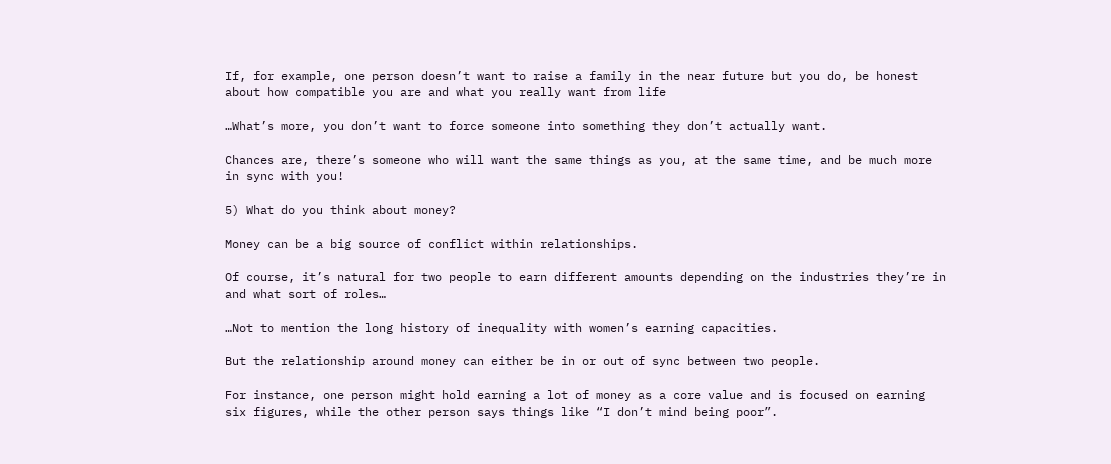If, for example, one person doesn’t want to raise a family in the near future but you do, be honest about how compatible you are and what you really want from life

…What’s more, you don’t want to force someone into something they don’t actually want.

Chances are, there’s someone who will want the same things as you, at the same time, and be much more in sync with you!

5) What do you think about money?

Money can be a big source of conflict within relationships.

Of course, it’s natural for two people to earn different amounts depending on the industries they’re in and what sort of roles…

…Not to mention the long history of inequality with women’s earning capacities.

But the relationship around money can either be in or out of sync between two people.

For instance, one person might hold earning a lot of money as a core value and is focused on earning six figures, while the other person says things like “I don’t mind being poor”.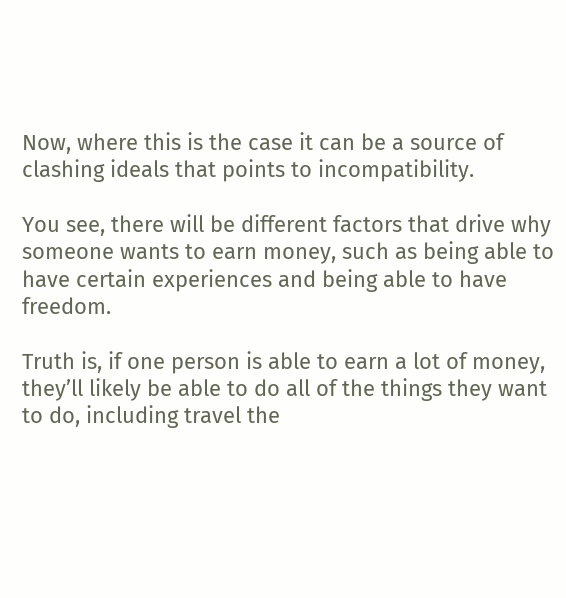Now, where this is the case it can be a source of clashing ideals that points to incompatibility.

You see, there will be different factors that drive why someone wants to earn money, such as being able to have certain experiences and being able to have freedom.

Truth is, if one person is able to earn a lot of money, they’ll likely be able to do all of the things they want to do, including travel the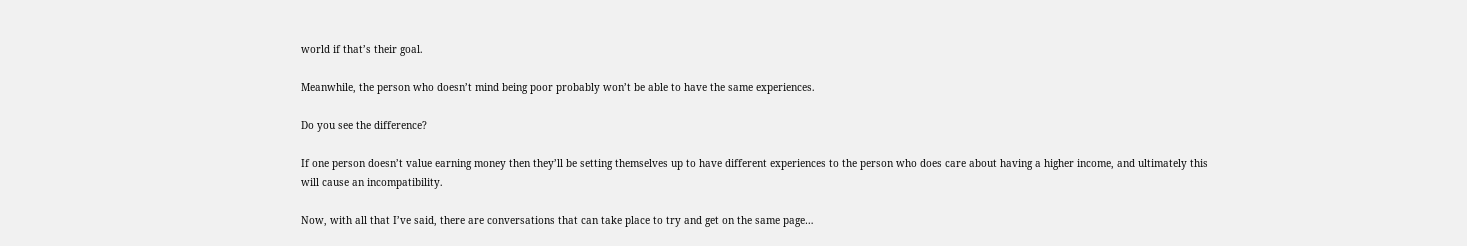world if that’s their goal.

Meanwhile, the person who doesn’t mind being poor probably won’t be able to have the same experiences.

Do you see the difference?

If one person doesn’t value earning money then they’ll be setting themselves up to have different experiences to the person who does care about having a higher income, and ultimately this will cause an incompatibility.

Now, with all that I’ve said, there are conversations that can take place to try and get on the same page…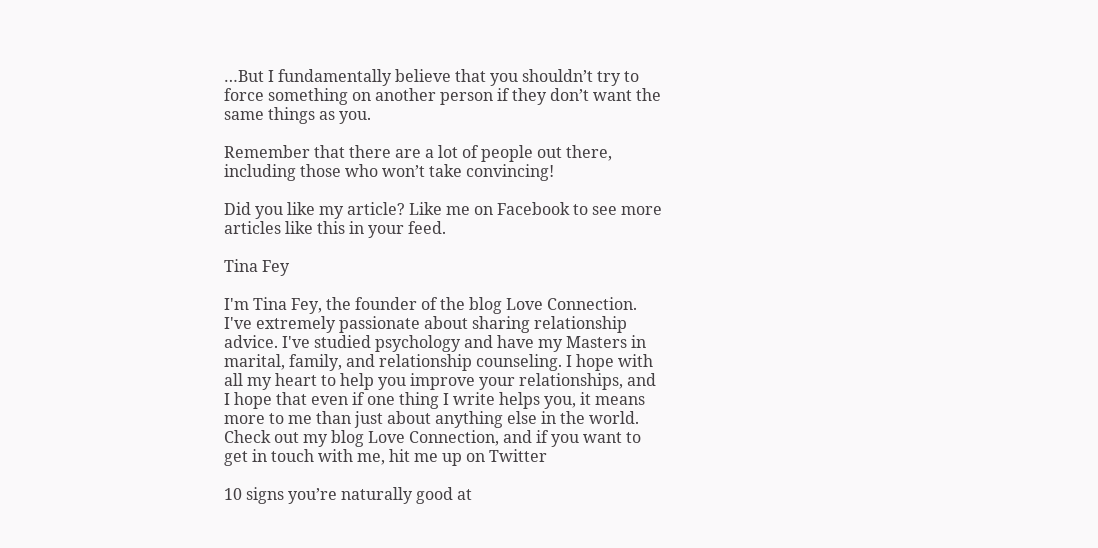…But I fundamentally believe that you shouldn’t try to force something on another person if they don’t want the same things as you.

Remember that there are a lot of people out there, including those who won’t take convincing!

Did you like my article? Like me on Facebook to see more articles like this in your feed.

Tina Fey

I'm Tina Fey, the founder of the blog Love Connection. I've extremely passionate about sharing relationship advice. I've studied psychology and have my Masters in marital, family, and relationship counseling. I hope with all my heart to help you improve your relationships, and I hope that even if one thing I write helps you, it means more to me than just about anything else in the world. Check out my blog Love Connection, and if you want to get in touch with me, hit me up on Twitter

10 signs you’re naturally good at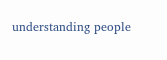understanding people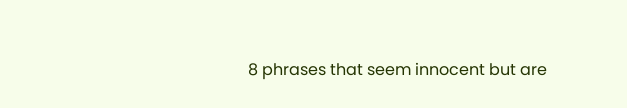8 phrases that seem innocent but are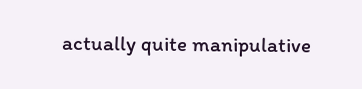actually quite manipulative